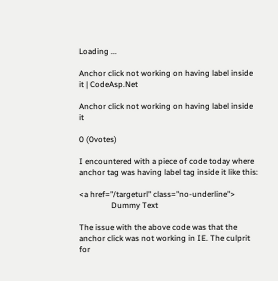Loading ...

Anchor click not working on having label inside it | CodeAsp.Net

Anchor click not working on having label inside it

0 (0votes)

I encountered with a piece of code today where anchor tag was having label tag inside it like this:

<a href="/targeturl" class="no-underline">
                Dummy Text

The issue with the above code was that the anchor click was not working in IE. The culprit for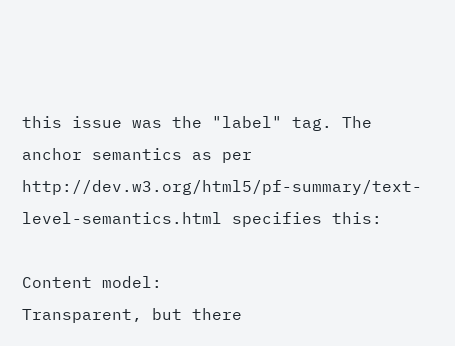this issue was the "label" tag. The anchor semantics as per http://dev.w3.org/html5/pf-summary/text-level-semantics.html specifies this:

Content model:
Transparent, but there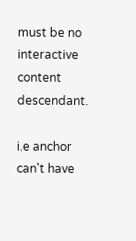must be no interactive content descendant.

i.e anchor can't have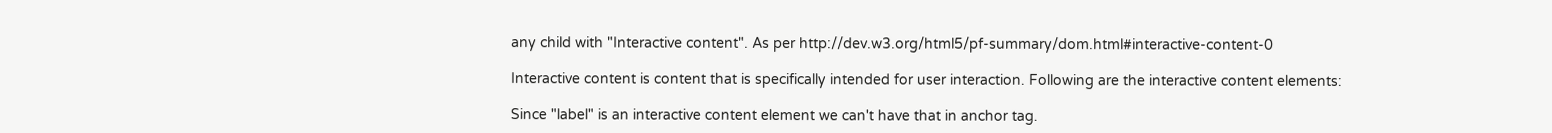any child with "Interactive content". As per http://dev.w3.org/html5/pf-summary/dom.html#interactive-content-0

Interactive content is content that is specifically intended for user interaction. Following are the interactive content elements:

Since "label" is an interactive content element we can't have that in anchor tag.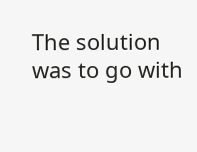The solution was to go with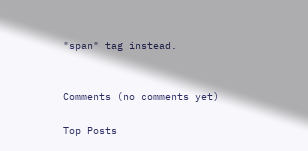"span" tag instead.


Comments (no comments yet)

Top Posts